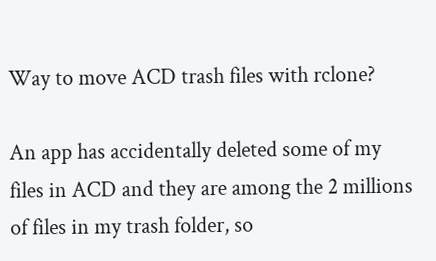Way to move ACD trash files with rclone?

An app has accidentally deleted some of my files in ACD and they are among the 2 millions of files in my trash folder, so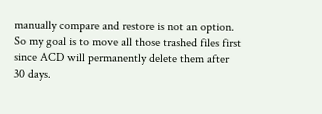manually compare and restore is not an option. So my goal is to move all those trashed files first since ACD will permanently delete them after 30 days.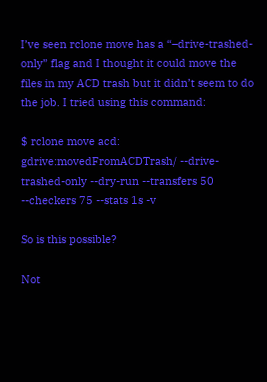I’ve seen rclone move has a “–drive-trashed-only” flag and I thought it could move the files in my ACD trash but it didn’t seem to do the job. I tried using this command:

$ rclone move acd: gdrive:movedFromACDTrash/ --drive-trashed-only --dry-run --transfers 50 --checkers 75 --stats 1s -v

So is this possible?

Not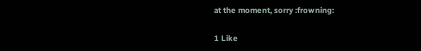at the moment, sorry :frowning:

1 Like